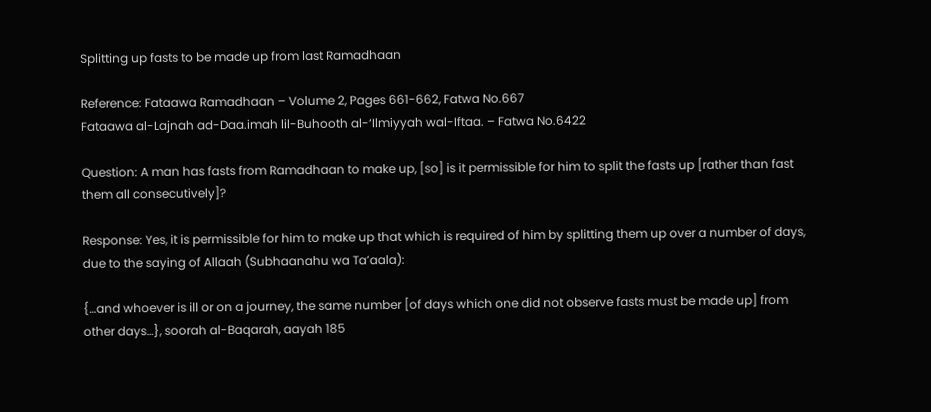Splitting up fasts to be made up from last Ramadhaan

Reference: Fataawa Ramadhaan – Volume 2, Pages 661-662, Fatwa No.667
Fataawa al-Lajnah ad-Daa.imah lil-Buhooth al-‘Ilmiyyah wal-Iftaa. – Fatwa No.6422

Question: A man has fasts from Ramadhaan to make up, [so] is it permissible for him to split the fasts up [rather than fast them all consecutively]?

Response: Yes, it is permissible for him to make up that which is required of him by splitting them up over a number of days, due to the saying of Allaah (Subhaanahu wa Ta’aala):

{…and whoever is ill or on a journey, the same number [of days which one did not observe fasts must be made up] from other days…}, soorah al-Baqarah, aayah 185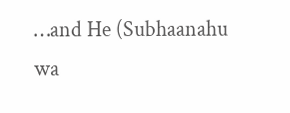…and He (Subhaanahu wa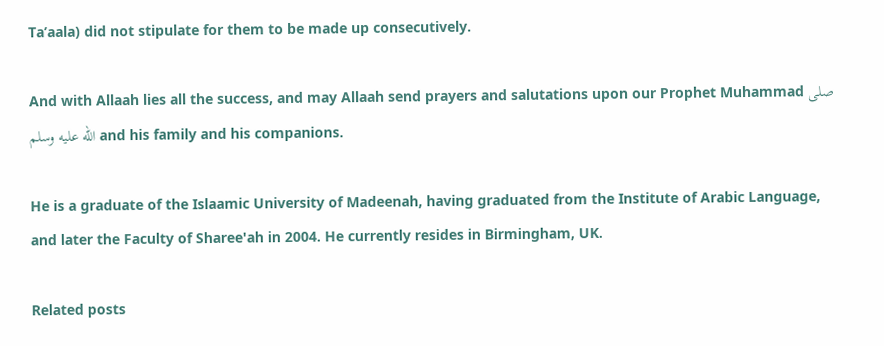Ta’aala) did not stipulate for them to be made up consecutively.

And with Allaah lies all the success, and may Allaah send prayers and salutations upon our Prophet Muhammad صلى الله عليه وسلم and his family and his companions.

He is a graduate of the Islaamic University of Madeenah, having graduated from the Institute of Arabic Language, and later the Faculty of Sharee'ah in 2004. He currently resides in Birmingham, UK.

Related posts